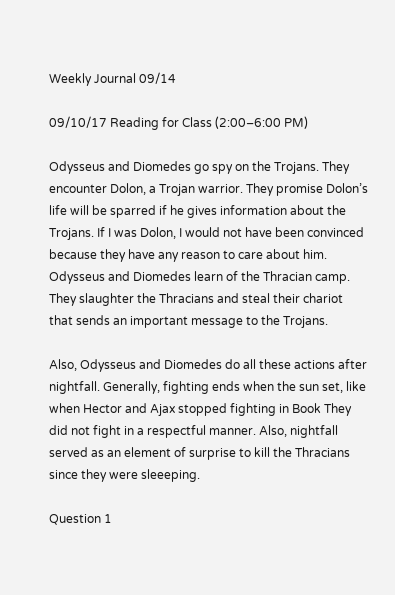Weekly Journal 09/14

09/10/17 Reading for Class (2:00–6:00 PM)

Odysseus and Diomedes go spy on the Trojans. They encounter Dolon, a Trojan warrior. They promise Dolon’s life will be sparred if he gives information about the Trojans. If I was Dolon, I would not have been convinced because they have any reason to care about him. Odysseus and Diomedes learn of the Thracian camp. They slaughter the Thracians and steal their chariot that sends an important message to the Trojans.

Also, Odysseus and Diomedes do all these actions after nightfall. Generally, fighting ends when the sun set, like when Hector and Ajax stopped fighting in Book They did not fight in a respectful manner. Also, nightfall served as an element of surprise to kill the Thracians since they were sleeeping.

Question 1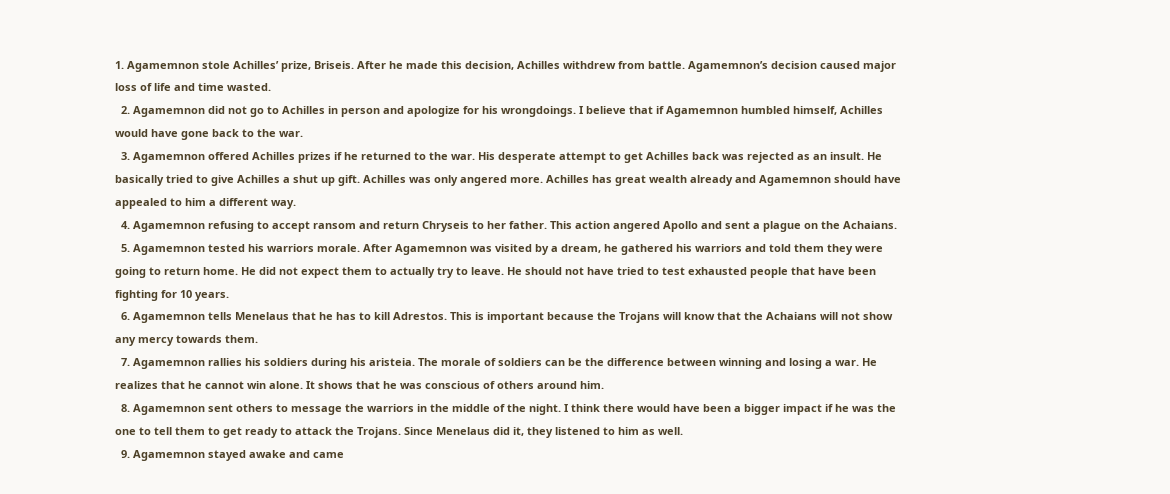1. Agamemnon stole Achilles’ prize, Briseis. After he made this decision, Achilles withdrew from battle. Agamemnon’s decision caused major loss of life and time wasted.
  2. Agamemnon did not go to Achilles in person and apologize for his wrongdoings. I believe that if Agamemnon humbled himself, Achilles would have gone back to the war.
  3. Agamemnon offered Achilles prizes if he returned to the war. His desperate attempt to get Achilles back was rejected as an insult. He basically tried to give Achilles a shut up gift. Achilles was only angered more. Achilles has great wealth already and Agamemnon should have appealed to him a different way.
  4. Agamemnon refusing to accept ransom and return Chryseis to her father. This action angered Apollo and sent a plague on the Achaians.
  5. Agamemnon tested his warriors morale. After Agamemnon was visited by a dream, he gathered his warriors and told them they were going to return home. He did not expect them to actually try to leave. He should not have tried to test exhausted people that have been fighting for 10 years.
  6. Agamemnon tells Menelaus that he has to kill Adrestos. This is important because the Trojans will know that the Achaians will not show any mercy towards them.
  7. Agamemnon rallies his soldiers during his aristeia. The morale of soldiers can be the difference between winning and losing a war. He realizes that he cannot win alone. It shows that he was conscious of others around him.
  8. Agamemnon sent others to message the warriors in the middle of the night. I think there would have been a bigger impact if he was the one to tell them to get ready to attack the Trojans. Since Menelaus did it, they listened to him as well.
  9. Agamemnon stayed awake and came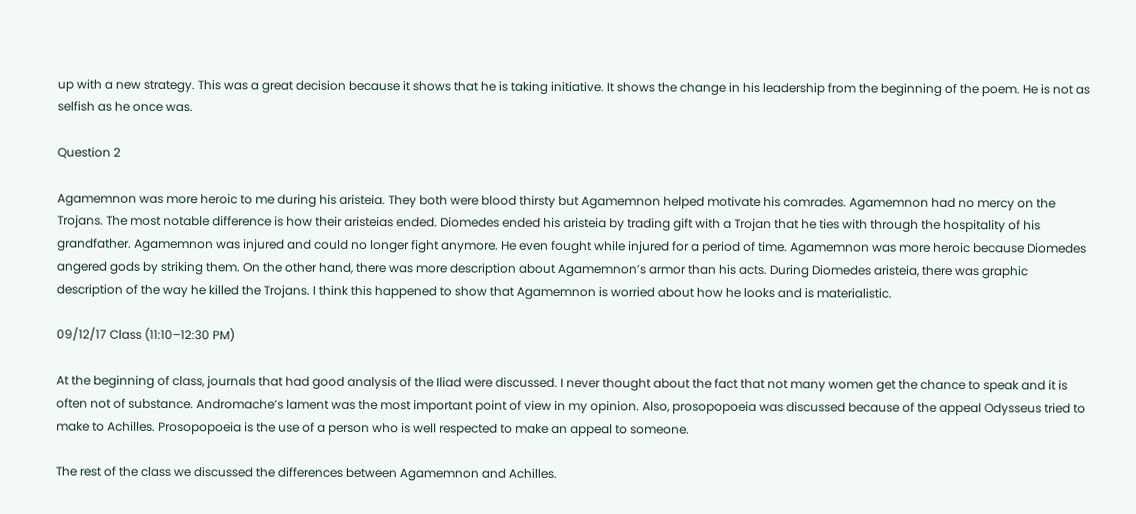up with a new strategy. This was a great decision because it shows that he is taking initiative. It shows the change in his leadership from the beginning of the poem. He is not as selfish as he once was.

Question 2

Agamemnon was more heroic to me during his aristeia. They both were blood thirsty but Agamemnon helped motivate his comrades. Agamemnon had no mercy on the Trojans. The most notable difference is how their aristeias ended. Diomedes ended his aristeia by trading gift with a Trojan that he ties with through the hospitality of his grandfather. Agamemnon was injured and could no longer fight anymore. He even fought while injured for a period of time. Agamemnon was more heroic because Diomedes angered gods by striking them. On the other hand, there was more description about Agamemnon’s armor than his acts. During Diomedes aristeia, there was graphic description of the way he killed the Trojans. I think this happened to show that Agamemnon is worried about how he looks and is materialistic.

09/12/17 Class (11:10–12:30 PM)

At the beginning of class, journals that had good analysis of the Iliad were discussed. I never thought about the fact that not many women get the chance to speak and it is often not of substance. Andromache’s lament was the most important point of view in my opinion. Also, prosopopoeia was discussed because of the appeal Odysseus tried to make to Achilles. Prosopopoeia is the use of a person who is well respected to make an appeal to someone.

The rest of the class we discussed the differences between Agamemnon and Achilles.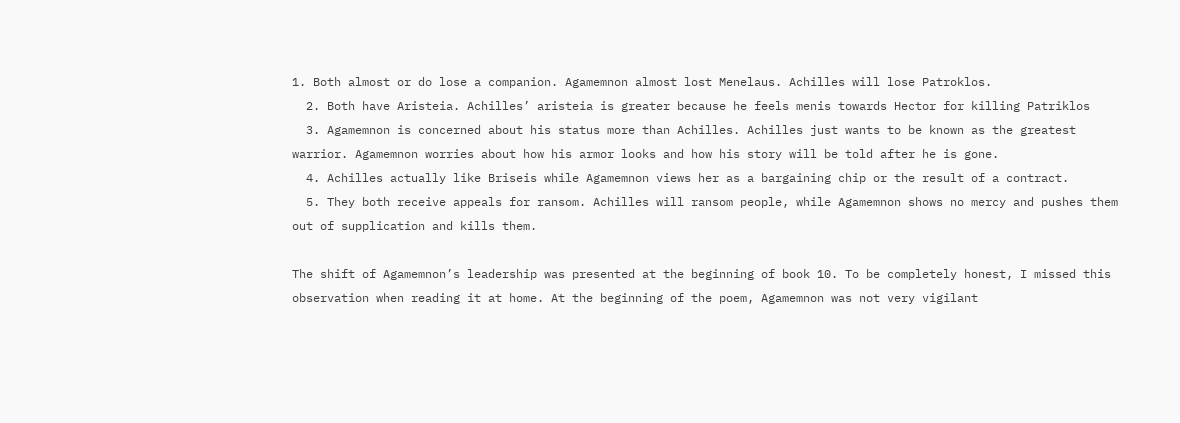1. Both almost or do lose a companion. Agamemnon almost lost Menelaus. Achilles will lose Patroklos.
  2. Both have Aristeia. Achilles’ aristeia is greater because he feels menis towards Hector for killing Patriklos
  3. Agamemnon is concerned about his status more than Achilles. Achilles just wants to be known as the greatest warrior. Agamemnon worries about how his armor looks and how his story will be told after he is gone.
  4. Achilles actually like Briseis while Agamemnon views her as a bargaining chip or the result of a contract.
  5. They both receive appeals for ransom. Achilles will ransom people, while Agamemnon shows no mercy and pushes them out of supplication and kills them.

The shift of Agamemnon’s leadership was presented at the beginning of book 10. To be completely honest, I missed this observation when reading it at home. At the beginning of the poem, Agamemnon was not very vigilant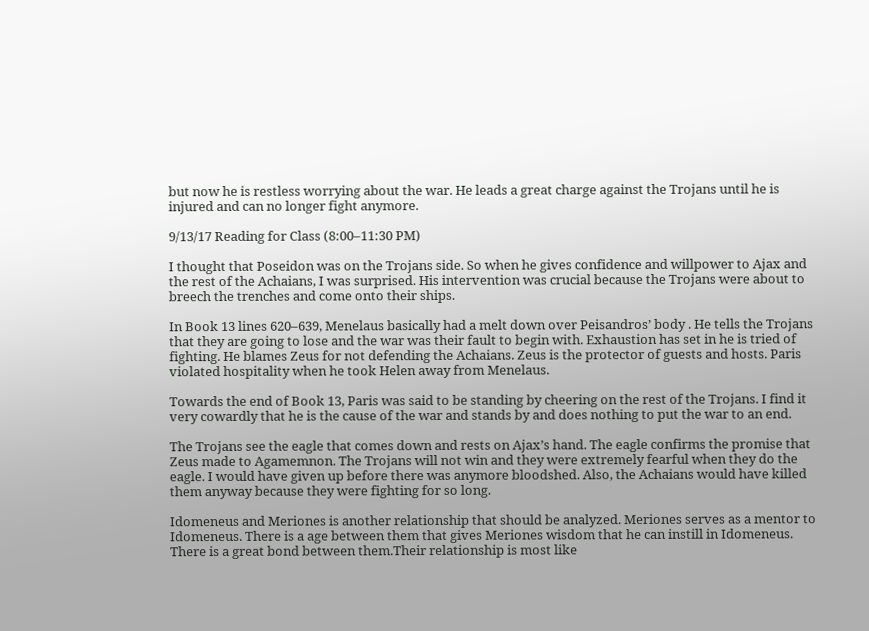but now he is restless worrying about the war. He leads a great charge against the Trojans until he is injured and can no longer fight anymore.

9/13/17 Reading for Class (8:00–11:30 PM)

I thought that Poseidon was on the Trojans side. So when he gives confidence and willpower to Ajax and the rest of the Achaians, I was surprised. His intervention was crucial because the Trojans were about to breech the trenches and come onto their ships.

In Book 13 lines 620–639, Menelaus basically had a melt down over Peisandros’ body . He tells the Trojans that they are going to lose and the war was their fault to begin with. Exhaustion has set in he is tried of fighting. He blames Zeus for not defending the Achaians. Zeus is the protector of guests and hosts. Paris violated hospitality when he took Helen away from Menelaus.

Towards the end of Book 13, Paris was said to be standing by cheering on the rest of the Trojans. I find it very cowardly that he is the cause of the war and stands by and does nothing to put the war to an end.

The Trojans see the eagle that comes down and rests on Ajax’s hand. The eagle confirms the promise that Zeus made to Agamemnon. The Trojans will not win and they were extremely fearful when they do the eagle. I would have given up before there was anymore bloodshed. Also, the Achaians would have killed them anyway because they were fighting for so long.

Idomeneus and Meriones is another relationship that should be analyzed. Meriones serves as a mentor to Idomeneus. There is a age between them that gives Meriones wisdom that he can instill in Idomeneus. There is a great bond between them.Their relationship is most like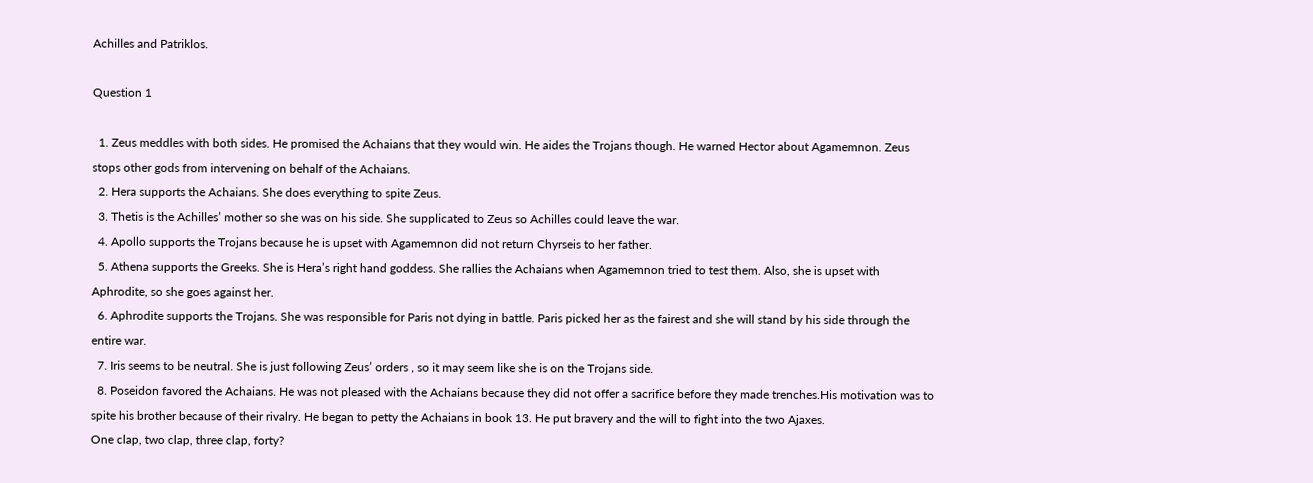Achilles and Patriklos.

Question 1

  1. Zeus meddles with both sides. He promised the Achaians that they would win. He aides the Trojans though. He warned Hector about Agamemnon. Zeus stops other gods from intervening on behalf of the Achaians.
  2. Hera supports the Achaians. She does everything to spite Zeus.
  3. Thetis is the Achilles’ mother so she was on his side. She supplicated to Zeus so Achilles could leave the war.
  4. Apollo supports the Trojans because he is upset with Agamemnon did not return Chyrseis to her father.
  5. Athena supports the Greeks. She is Hera’s right hand goddess. She rallies the Achaians when Agamemnon tried to test them. Also, she is upset with Aphrodite, so she goes against her.
  6. Aphrodite supports the Trojans. She was responsible for Paris not dying in battle. Paris picked her as the fairest and she will stand by his side through the entire war.
  7. Iris seems to be neutral. She is just following Zeus’ orders , so it may seem like she is on the Trojans side.
  8. Poseidon favored the Achaians. He was not pleased with the Achaians because they did not offer a sacrifice before they made trenches.His motivation was to spite his brother because of their rivalry. He began to petty the Achaians in book 13. He put bravery and the will to fight into the two Ajaxes.
One clap, two clap, three clap, forty?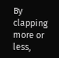By clapping more or less,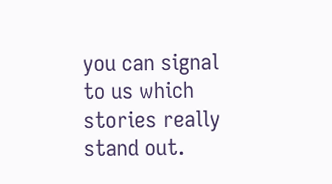you can signal to us which stories really stand out.